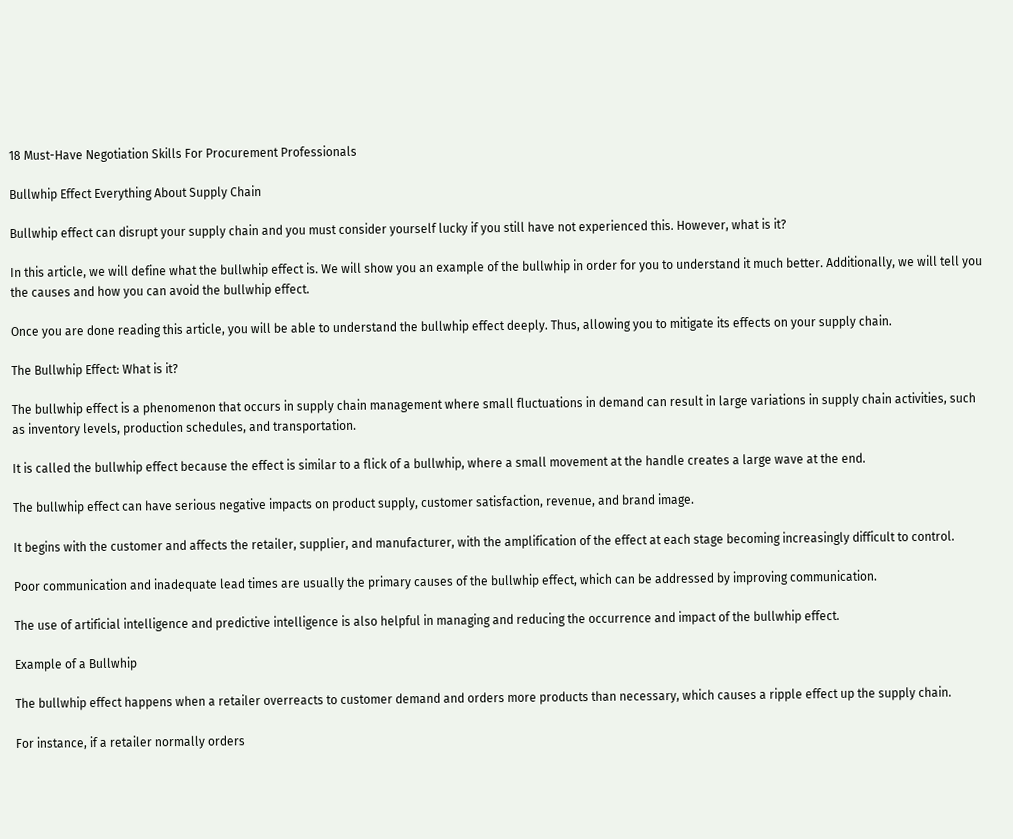18 Must-Have Negotiation Skills For Procurement Professionals

Bullwhip Effect Everything About Supply Chain

Bullwhip effect can disrupt your supply chain and you must consider yourself lucky if you still have not experienced this. However, what is it?

In this article, we will define what the bullwhip effect is. We will show you an example of the bullwhip in order for you to understand it much better. Additionally, we will tell you the causes and how you can avoid the bullwhip effect.

Once you are done reading this article, you will be able to understand the bullwhip effect deeply. Thus, allowing you to mitigate its effects on your supply chain.

The Bullwhip Effect: What is it?

The bullwhip effect is a phenomenon that occurs in supply chain management where small fluctuations in demand can result in large variations in supply chain activities, such as inventory levels, production schedules, and transportation.

It is called the bullwhip effect because the effect is similar to a flick of a bullwhip, where a small movement at the handle creates a large wave at the end.

The bullwhip effect can have serious negative impacts on product supply, customer satisfaction, revenue, and brand image.

It begins with the customer and affects the retailer, supplier, and manufacturer, with the amplification of the effect at each stage becoming increasingly difficult to control.

Poor communication and inadequate lead times are usually the primary causes of the bullwhip effect, which can be addressed by improving communication.

The use of artificial intelligence and predictive intelligence is also helpful in managing and reducing the occurrence and impact of the bullwhip effect.

Example of a Bullwhip

The bullwhip effect happens when a retailer overreacts to customer demand and orders more products than necessary, which causes a ripple effect up the supply chain.

For instance, if a retailer normally orders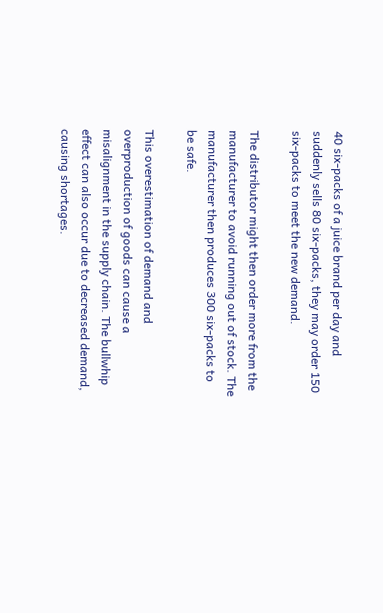40 six-packs of a juice brand per day and suddenly sells 80 six-packs, they may order 150 six-packs to meet the new demand.

The distributor might then order more from the manufacturer to avoid running out of stock. The manufacturer then produces 300 six-packs to be safe.

This overestimation of demand and overproduction of goods can cause a misalignment in the supply chain. The bullwhip effect can also occur due to decreased demand, causing shortages.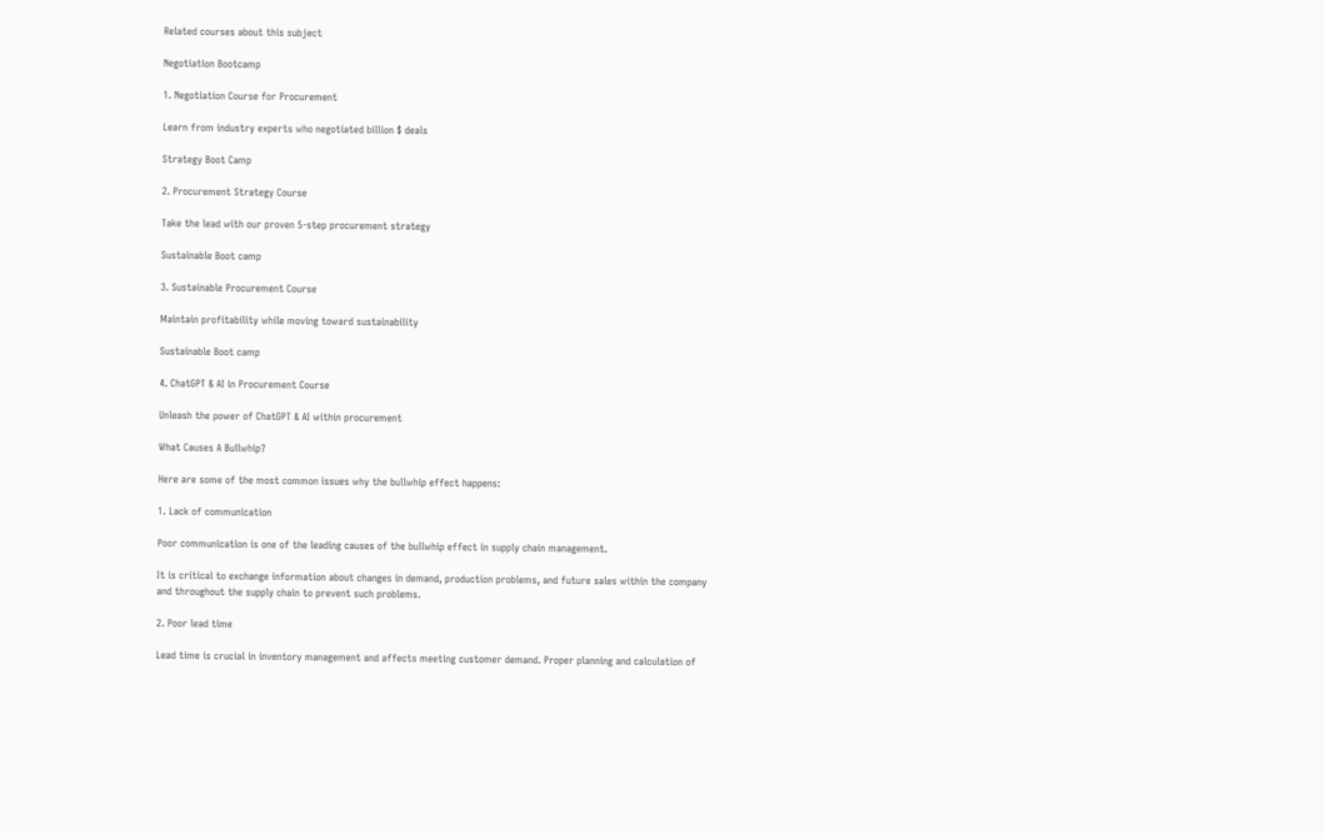Related courses about this subject

Negotiation Bootcamp

1. Negotiation Course for Procurement

Learn from industry experts who negotiated billion $ deals

Strategy Boot Camp

2. Procurement Strategy Course

Take the lead with our proven 5-step procurement strategy

Sustainable Boot camp

3. Sustainable Procurement Course

Maintain profitability while moving toward sustainability

Sustainable Boot camp

4. ChatGPT & AI in Procurement Course

Unleash the power of ChatGPT & AI within procurement

What Causes A Bullwhip?

Here are some of the most common issues why the bullwhip effect happens:

1. Lack of communication

Poor communication is one of the leading causes of the bullwhip effect in supply chain management.

It is critical to exchange information about changes in demand, production problems, and future sales within the company and throughout the supply chain to prevent such problems.

2. Poor lead time

Lead time is crucial in inventory management and affects meeting customer demand. Proper planning and calculation of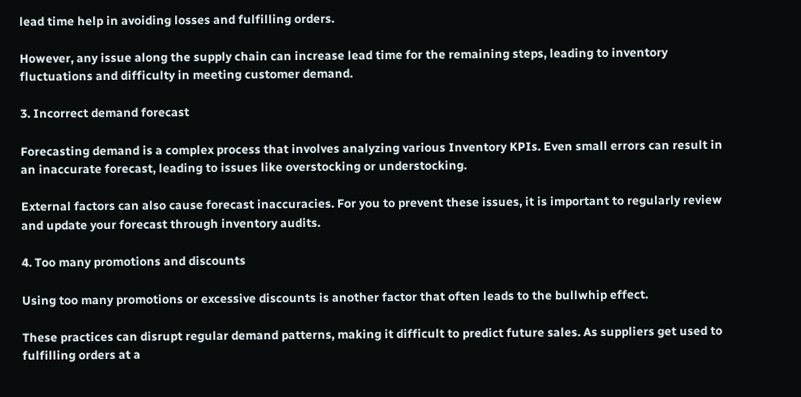lead time help in avoiding losses and fulfilling orders.

However, any issue along the supply chain can increase lead time for the remaining steps, leading to inventory fluctuations and difficulty in meeting customer demand.

3. Incorrect demand forecast

Forecasting demand is a complex process that involves analyzing various Inventory KPIs. Even small errors can result in an inaccurate forecast, leading to issues like overstocking or understocking.

External factors can also cause forecast inaccuracies. For you to prevent these issues, it is important to regularly review and update your forecast through inventory audits.

4. Too many promotions and discounts

Using too many promotions or excessive discounts is another factor that often leads to the bullwhip effect.

These practices can disrupt regular demand patterns, making it difficult to predict future sales. As suppliers get used to fulfilling orders at a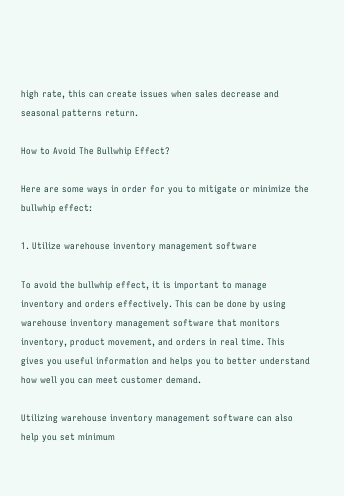high rate, this can create issues when sales decrease and seasonal patterns return.

How to Avoid The Bullwhip Effect?

Here are some ways in order for you to mitigate or minimize the bullwhip effect:

1. Utilize warehouse inventory management software

To avoid the bullwhip effect, it is important to manage inventory and orders effectively. This can be done by using warehouse inventory management software that monitors inventory, product movement, and orders in real time. This gives you useful information and helps you to better understand how well you can meet customer demand.

Utilizing warehouse inventory management software can also help you set minimum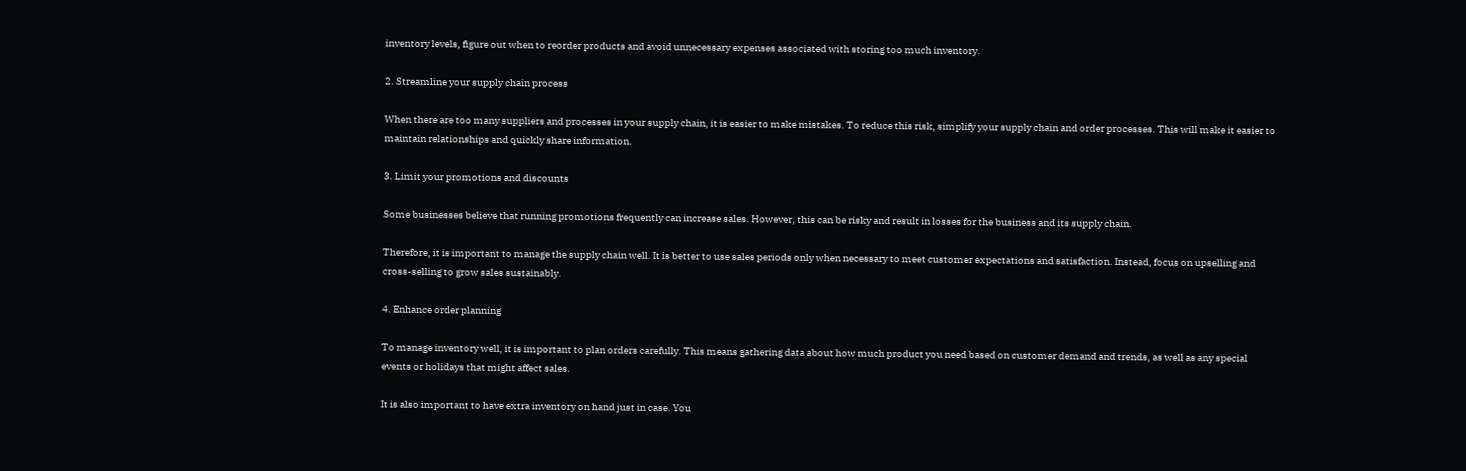inventory levels, figure out when to reorder products and avoid unnecessary expenses associated with storing too much inventory.

2. Streamline your supply chain process

When there are too many suppliers and processes in your supply chain, it is easier to make mistakes. To reduce this risk, simplify your supply chain and order processes. This will make it easier to maintain relationships and quickly share information.

3. Limit your promotions and discounts

Some businesses believe that running promotions frequently can increase sales. However, this can be risky and result in losses for the business and its supply chain.

Therefore, it is important to manage the supply chain well. It is better to use sales periods only when necessary to meet customer expectations and satisfaction. Instead, focus on upselling and cross-selling to grow sales sustainably.

4. Enhance order planning

To manage inventory well, it is important to plan orders carefully. This means gathering data about how much product you need based on customer demand and trends, as well as any special events or holidays that might affect sales.

It is also important to have extra inventory on hand just in case. You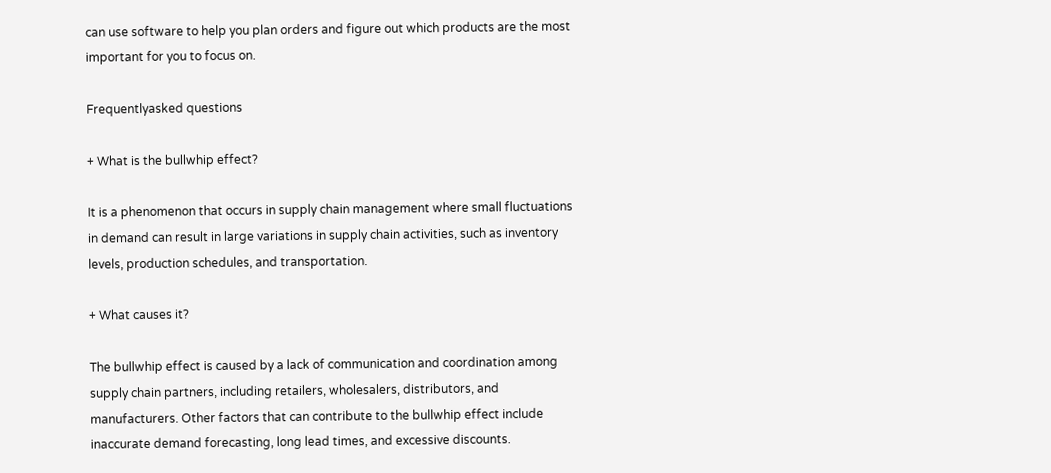can use software to help you plan orders and figure out which products are the most important for you to focus on.

Frequentlyasked questions

+ What is the bullwhip effect?

It is a phenomenon that occurs in supply chain management where small fluctuations in demand can result in large variations in supply chain activities, such as inventory levels, production schedules, and transportation.

+ What causes it?

The bullwhip effect is caused by a lack of communication and coordination among supply chain partners, including retailers, wholesalers, distributors, and manufacturers. Other factors that can contribute to the bullwhip effect include inaccurate demand forecasting, long lead times, and excessive discounts.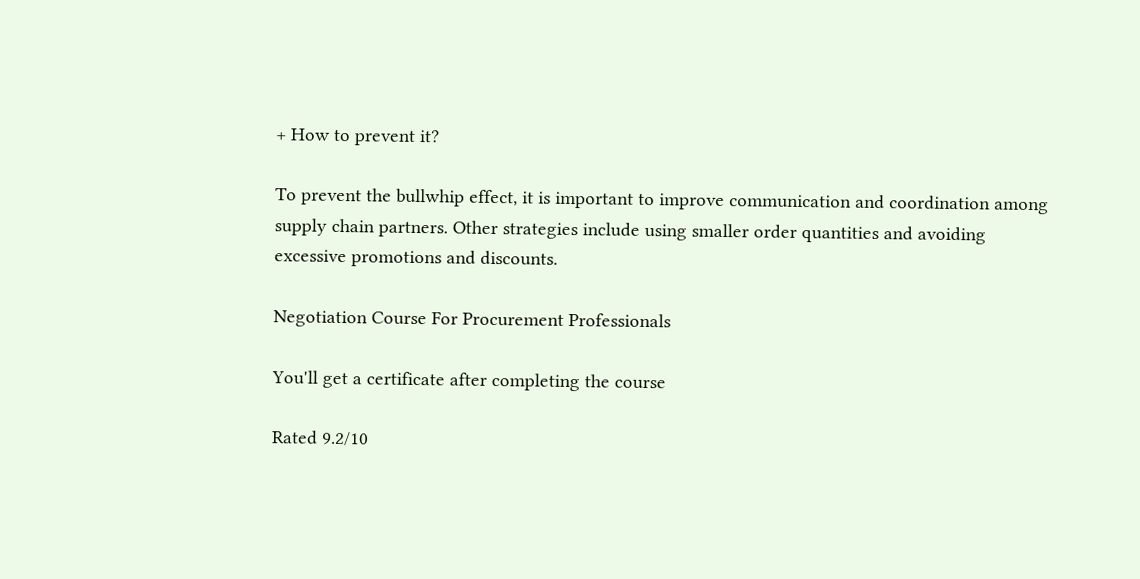+ How to prevent it?

To prevent the bullwhip effect, it is important to improve communication and coordination among supply chain partners. Other strategies include using smaller order quantities and avoiding excessive promotions and discounts.

Negotiation Course For Procurement Professionals

You'll get a certificate after completing the course

Rated 9.2/10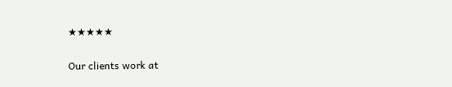★★★★★

Our clients work at